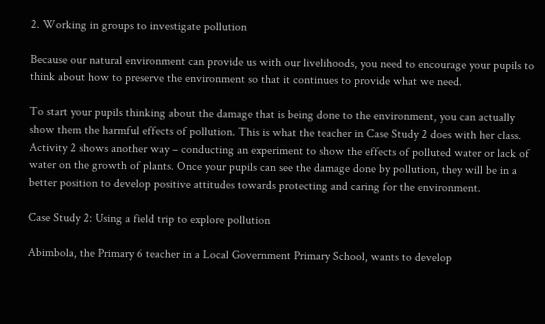2. Working in groups to investigate pollution

Because our natural environment can provide us with our livelihoods, you need to encourage your pupils to think about how to preserve the environment so that it continues to provide what we need.

To start your pupils thinking about the damage that is being done to the environment, you can actually show them the harmful effects of pollution. This is what the teacher in Case Study 2 does with her class. Activity 2 shows another way – conducting an experiment to show the effects of polluted water or lack of water on the growth of plants. Once your pupils can see the damage done by pollution, they will be in a better position to develop positive attitudes towards protecting and caring for the environment.

Case Study 2: Using a field trip to explore pollution

Abimbola, the Primary 6 teacher in a Local Government Primary School, wants to develop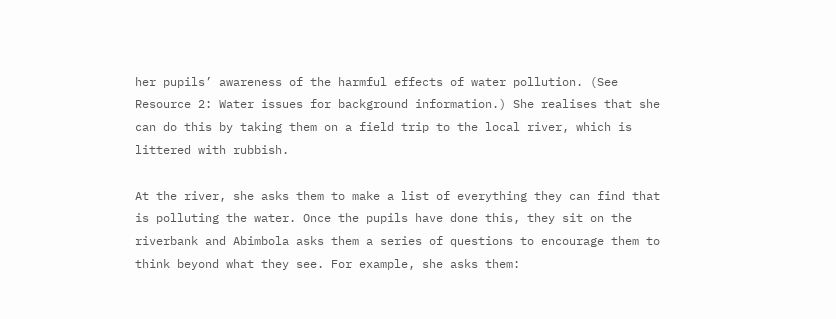her pupils’ awareness of the harmful effects of water pollution. (See Resource 2: Water issues for background information.) She realises that she can do this by taking them on a field trip to the local river, which is littered with rubbish.

At the river, she asks them to make a list of everything they can find that is polluting the water. Once the pupils have done this, they sit on the riverbank and Abimbola asks them a series of questions to encourage them to think beyond what they see. For example, she asks them: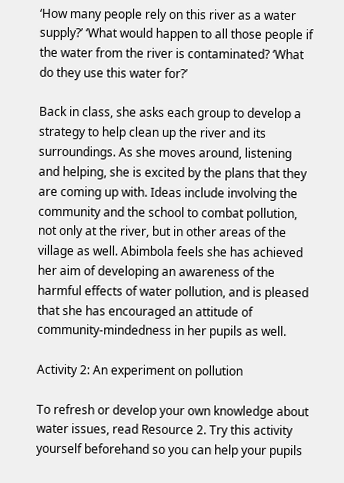‘How many people rely on this river as a water supply?’ ‘What would happen to all those people if the water from the river is contaminated? ‘What do they use this water for?’

Back in class, she asks each group to develop a strategy to help clean up the river and its surroundings. As she moves around, listening and helping, she is excited by the plans that they are coming up with. Ideas include involving the community and the school to combat pollution, not only at the river, but in other areas of the village as well. Abimbola feels she has achieved her aim of developing an awareness of the harmful effects of water pollution, and is pleased that she has encouraged an attitude of community-mindedness in her pupils as well.

Activity 2: An experiment on pollution

To refresh or develop your own knowledge about water issues, read Resource 2. Try this activity yourself beforehand so you can help your pupils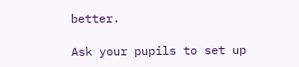better.

Ask your pupils to set up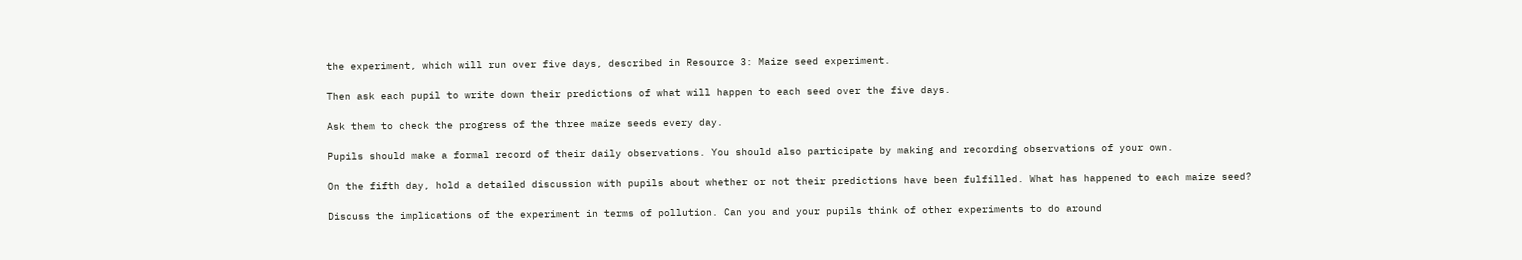the experiment, which will run over five days, described in Resource 3: Maize seed experiment.

Then ask each pupil to write down their predictions of what will happen to each seed over the five days.

Ask them to check the progress of the three maize seeds every day.

Pupils should make a formal record of their daily observations. You should also participate by making and recording observations of your own.

On the fifth day, hold a detailed discussion with pupils about whether or not their predictions have been fulfilled. What has happened to each maize seed?

Discuss the implications of the experiment in terms of pollution. Can you and your pupils think of other experiments to do around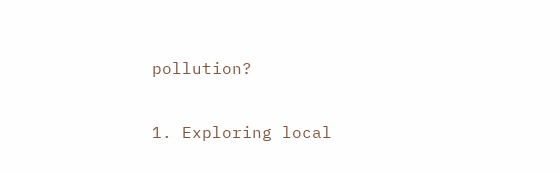pollution?

1. Exploring local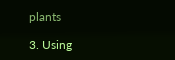plants

3. Using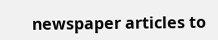newspaper articles to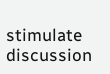stimulate discussion